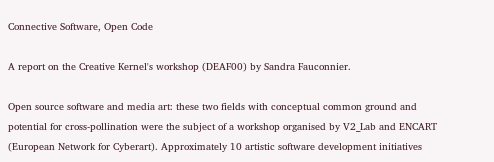Connective Software, Open Code

A report on the Creative Kernel's workshop (DEAF00) by Sandra Fauconnier.

Open source software and media art: these two fields with conceptual common ground and potential for cross-pollination were the subject of a workshop organised by V2_Lab and ENCART (European Network for Cyberart). Approximately 10 artistic software development initiatives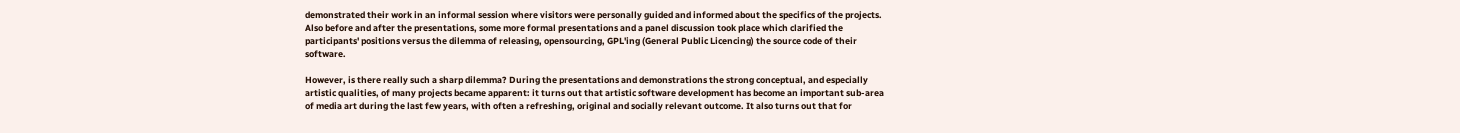demonstrated their work in an informal session where visitors were personally guided and informed about the specifics of the projects. Also before and after the presentations, some more formal presentations and a panel discussion took place which clarified the participants' positions versus the dilemma of releasing, opensourcing, GPL'ing (General Public Licencing) the source code of their software.

However, is there really such a sharp dilemma? During the presentations and demonstrations the strong conceptual, and especially artistic qualities, of many projects became apparent: it turns out that artistic software development has become an important sub-area of media art during the last few years, with often a refreshing, original and socially relevant outcome. It also turns out that for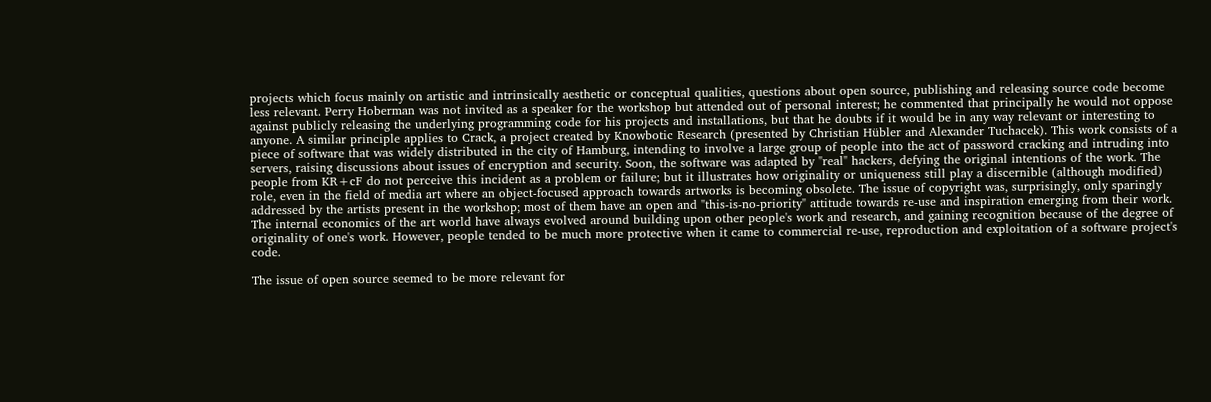projects which focus mainly on artistic and intrinsically aesthetic or conceptual qualities, questions about open source, publishing and releasing source code become less relevant. Perry Hoberman was not invited as a speaker for the workshop but attended out of personal interest; he commented that principally he would not oppose against publicly releasing the underlying programming code for his projects and installations, but that he doubts if it would be in any way relevant or interesting to anyone. A similar principle applies to Crack, a project created by Knowbotic Research (presented by Christian Hübler and Alexander Tuchacek). This work consists of a piece of software that was widely distributed in the city of Hamburg, intending to involve a large group of people into the act of password cracking and intruding into servers, raising discussions about issues of encryption and security. Soon, the software was adapted by "real" hackers, defying the original intentions of the work. The people from KR+cF do not perceive this incident as a problem or failure; but it illustrates how originality or uniqueness still play a discernible (although modified) role, even in the field of media art where an object-focused approach towards artworks is becoming obsolete. The issue of copyright was, surprisingly, only sparingly addressed by the artists present in the workshop; most of them have an open and "this-is-no-priority" attitude towards re-use and inspiration emerging from their work. The internal economics of the art world have always evolved around building upon other people's work and research, and gaining recognition because of the degree of originality of one's work. However, people tended to be much more protective when it came to commercial re-use, reproduction and exploitation of a software project's code.

The issue of open source seemed to be more relevant for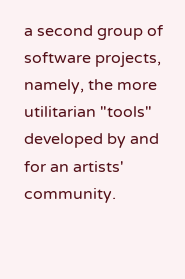a second group of software projects, namely, the more utilitarian "tools" developed by and for an artists' community.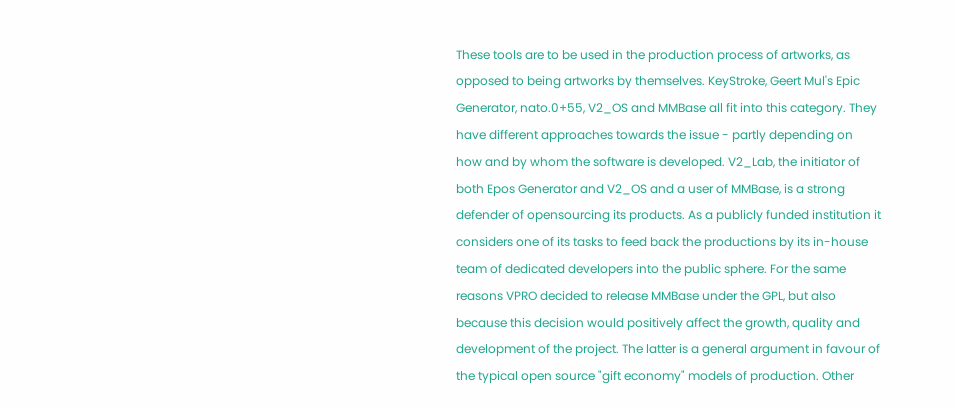These tools are to be used in the production process of artworks, as opposed to being artworks by themselves. KeyStroke, Geert Mul's Epic Generator, nato.0+55, V2_OS and MMBase all fit into this category. They have different approaches towards the issue - partly depending on how and by whom the software is developed. V2_Lab, the initiator of both Epos Generator and V2_OS and a user of MMBase, is a strong defender of opensourcing its products. As a publicly funded institution it considers one of its tasks to feed back the productions by its in-house team of dedicated developers into the public sphere. For the same reasons VPRO decided to release MMBase under the GPL, but also because this decision would positively affect the growth, quality and development of the project. The latter is a general argument in favour of the typical open source "gift economy" models of production. Other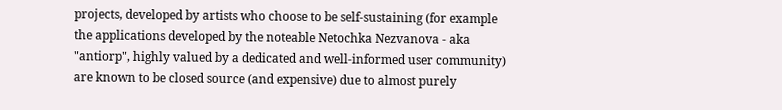projects, developed by artists who choose to be self-sustaining (for example the applications developed by the noteable Netochka Nezvanova - aka "antiorp", highly valued by a dedicated and well-informed user community) are known to be closed source (and expensive) due to almost purely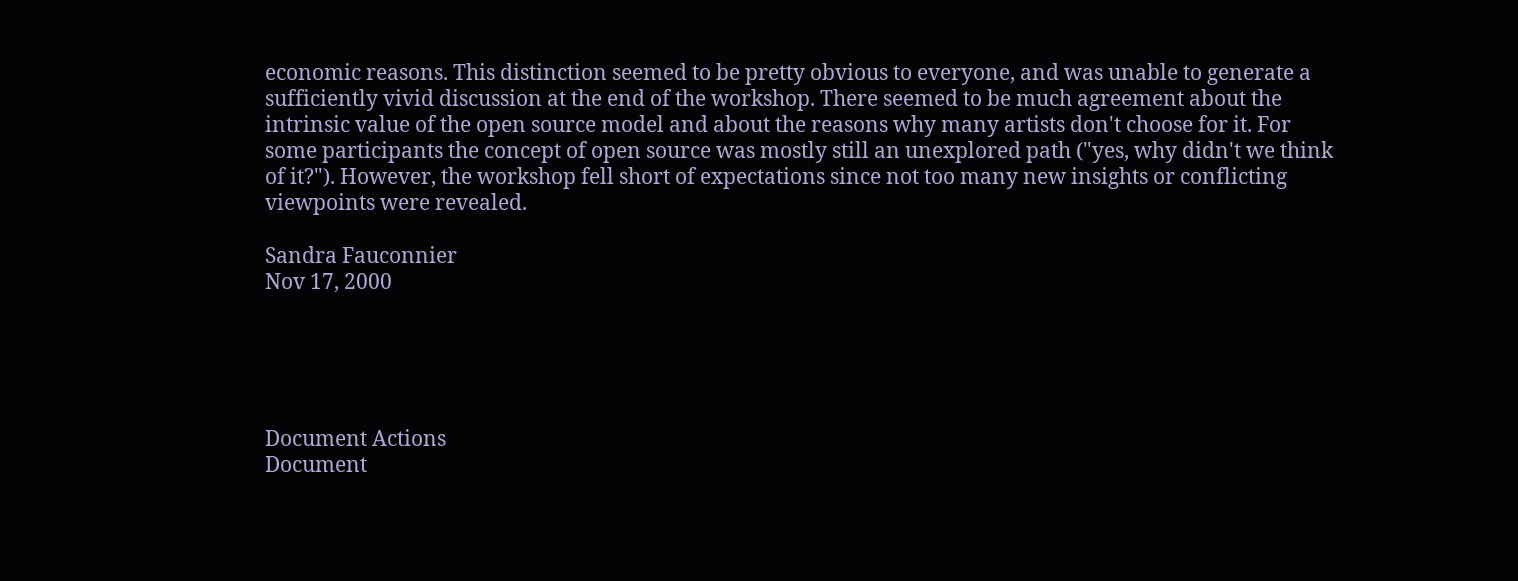economic reasons. This distinction seemed to be pretty obvious to everyone, and was unable to generate a sufficiently vivid discussion at the end of the workshop. There seemed to be much agreement about the intrinsic value of the open source model and about the reasons why many artists don't choose for it. For some participants the concept of open source was mostly still an unexplored path ("yes, why didn't we think of it?"). However, the workshop fell short of expectations since not too many new insights or conflicting viewpoints were revealed.

Sandra Fauconnier
Nov 17, 2000





Document Actions
Document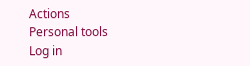Actions
Personal tools
Log in